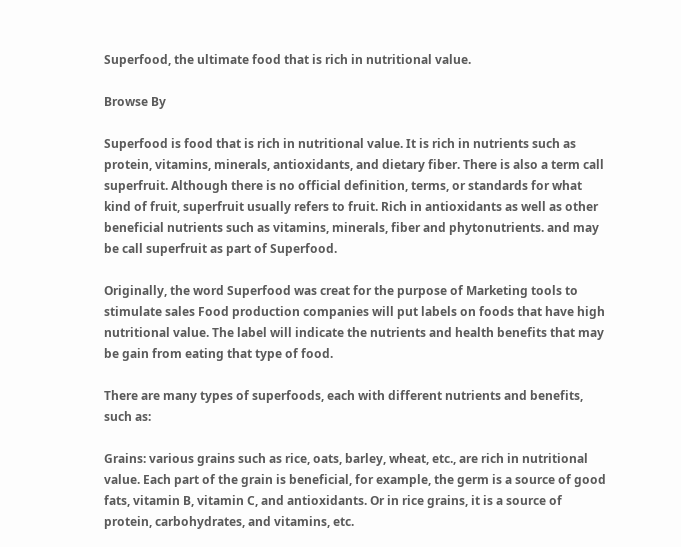Superfood, the ultimate food that is rich in nutritional value.

Browse By

Superfood is food that is rich in nutritional value. It is rich in nutrients such as protein, vitamins, minerals, antioxidants, and dietary fiber. There is also a term call superfruit. Although there is no official definition, terms, or standards for what kind of fruit, superfruit usually refers to fruit. Rich in antioxidants as well as other beneficial nutrients such as vitamins, minerals, fiber and phytonutrients. and may be call superfruit as part of Superfood.

Originally, the word Superfood was creat for the purpose of Marketing tools to stimulate sales Food production companies will put labels on foods that have high nutritional value. The label will indicate the nutrients and health benefits that may be gain from eating that type of food.

There are many types of superfoods, each with different nutrients and benefits, such as:

Grains: various grains such as rice, oats, barley, wheat, etc., are rich in nutritional value. Each part of the grain is beneficial, for example, the germ is a source of good fats, vitamin B, vitamin C, and antioxidants. Or in rice grains, it is a source of protein, carbohydrates, and vitamins, etc.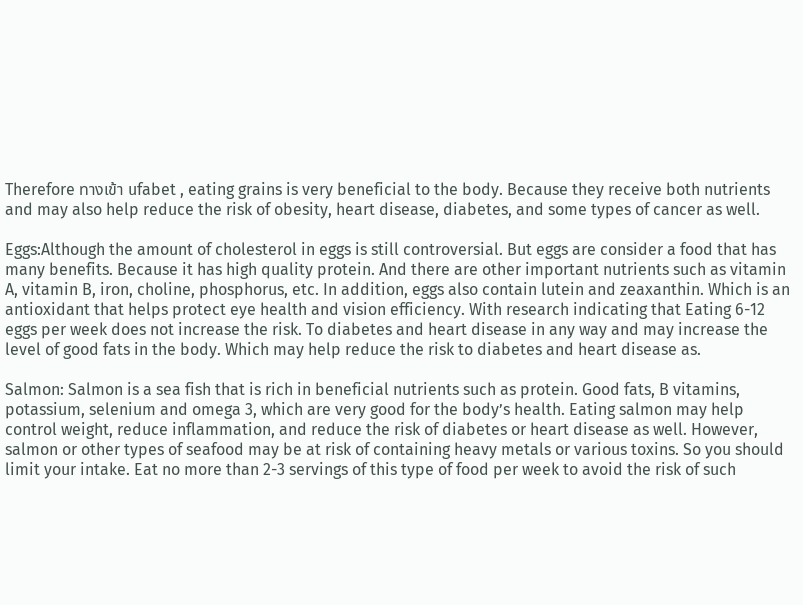Therefore ทางเข้า ufabet , eating grains is very beneficial to the body. Because they receive both nutrients and may also help reduce the risk of obesity, heart disease, diabetes, and some types of cancer as well.

Eggs:Although the amount of cholesterol in eggs is still controversial. But eggs are consider a food that has many benefits. Because it has high quality protein. And there are other important nutrients such as vitamin A, vitamin B, iron, choline, phosphorus, etc. In addition, eggs also contain lutein and zeaxanthin. Which is an antioxidant that helps protect eye health and vision efficiency. With research indicating that Eating 6-12 eggs per week does not increase the risk. To diabetes and heart disease in any way and may increase the level of good fats in the body. Which may help reduce the risk to diabetes and heart disease as.

Salmon: Salmon is a sea fish that is rich in beneficial nutrients such as protein. Good fats, B vitamins, potassium, selenium and omega 3, which are very good for the body’s health. Eating salmon may help control weight, reduce inflammation, and reduce the risk of diabetes or heart disease as well. However, salmon or other types of seafood may be at risk of containing heavy metals or various toxins. So you should limit your intake. Eat no more than 2-3 servings of this type of food per week to avoid the risk of such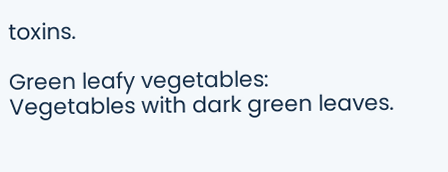toxins.

Green leafy vegetables: Vegetables with dark green leaves.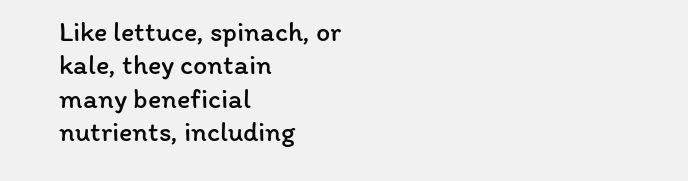Like lettuce, spinach, or kale, they contain many beneficial nutrients, including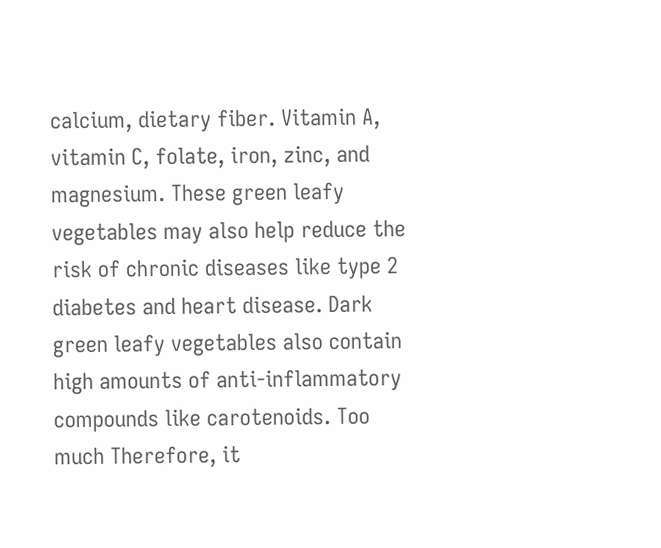calcium, dietary fiber. Vitamin A, vitamin C, folate, iron, zinc, and magnesium. These green leafy vegetables may also help reduce the risk of chronic diseases like type 2 diabetes and heart disease. Dark green leafy vegetables also contain high amounts of anti-inflammatory compounds like carotenoids. Too much Therefore, it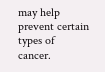may help prevent certain types of cancer.